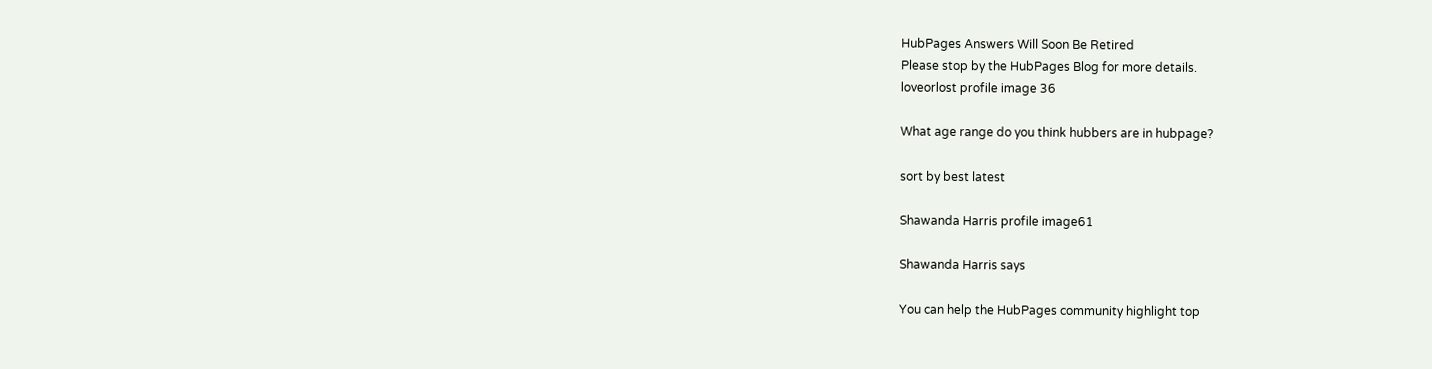HubPages Answers Will Soon Be Retired
Please stop by the HubPages Blog for more details.
loveorlost profile image 36

What age range do you think hubbers are in hubpage?

sort by best latest

Shawanda Harris profile image61

Shawanda Harris says

You can help the HubPages community highlight top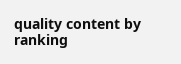quality content by ranking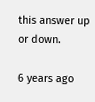this answer up or down.

6 years ago